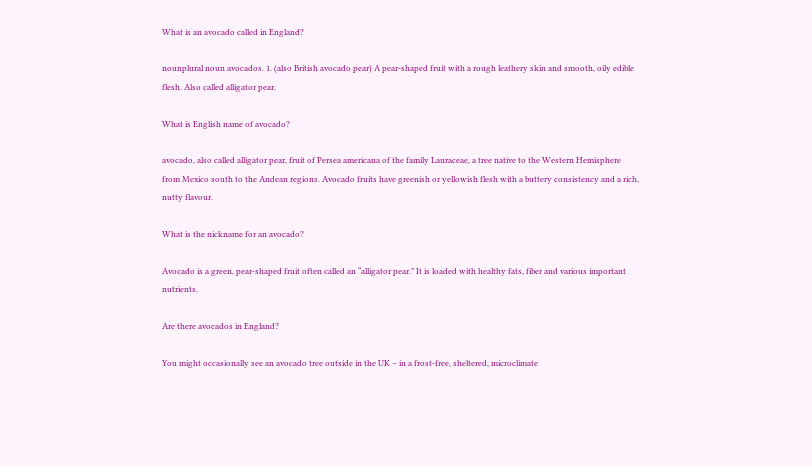What is an avocado called in England?

nounplural noun avocados. 1. (also British avocado pear) A pear-shaped fruit with a rough leathery skin and smooth, oily edible flesh. Also called alligator pear.

What is English name of avocado?

avocado, also called alligator pear, fruit of Persea americana of the family Lauraceae, a tree native to the Western Hemisphere from Mexico south to the Andean regions. Avocado fruits have greenish or yellowish flesh with a buttery consistency and a rich, nutty flavour.

What is the nickname for an avocado?

Avocado is a green, pear-shaped fruit often called an “alligator pear.” It is loaded with healthy fats, fiber and various important nutrients.

Are there avocados in England?

You might occasionally see an avocado tree outside in the UK – in a frost-free, sheltered, microclimate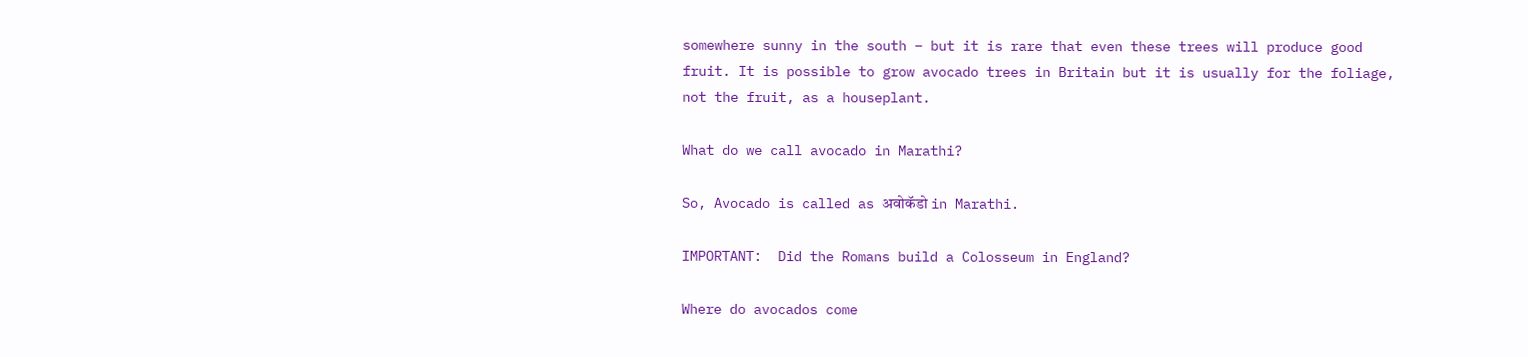somewhere sunny in the south – but it is rare that even these trees will produce good fruit. It is possible to grow avocado trees in Britain but it is usually for the foliage, not the fruit, as a houseplant.

What do we call avocado in Marathi?

So, Avocado is called as अवोकॅडो in Marathi.

IMPORTANT:  Did the Romans build a Colosseum in England?

Where do avocados come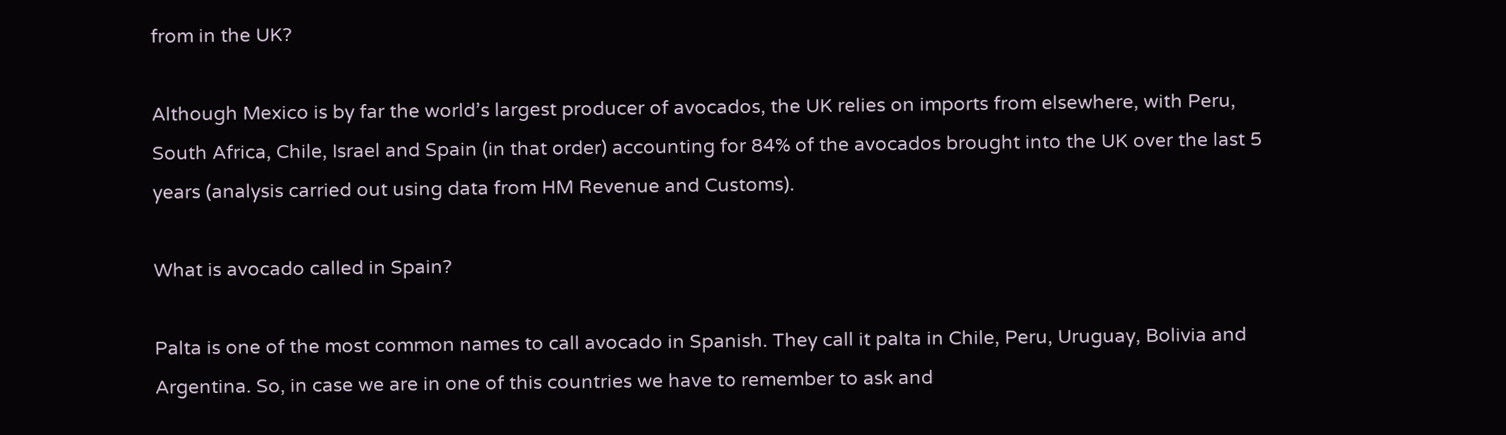from in the UK?

Although Mexico is by far the world’s largest producer of avocados, the UK relies on imports from elsewhere, with Peru, South Africa, Chile, Israel and Spain (in that order) accounting for 84% of the avocados brought into the UK over the last 5 years (analysis carried out using data from HM Revenue and Customs).

What is avocado called in Spain?

Palta is one of the most common names to call avocado in Spanish. They call it palta in Chile, Peru, Uruguay, Bolivia and Argentina. So, in case we are in one of this countries we have to remember to ask and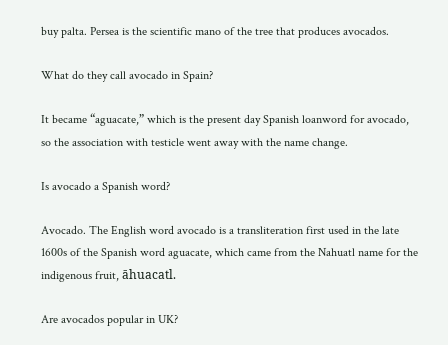buy palta. Persea is the scientific mano of the tree that produces avocados.

What do they call avocado in Spain?

It became “aguacate,” which is the present day Spanish loanword for avocado, so the association with testicle went away with the name change.

Is avocado a Spanish word?

Avocado. The English word avocado is a transliteration first used in the late 1600s of the Spanish word aguacate, which came from the Nahuatl name for the indigenous fruit, āhuacatl.

Are avocados popular in UK?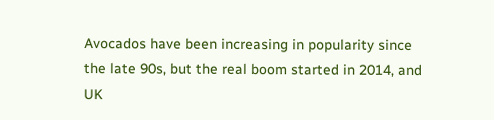Avocados have been increasing in popularity since the late 90s, but the real boom started in 2014, and UK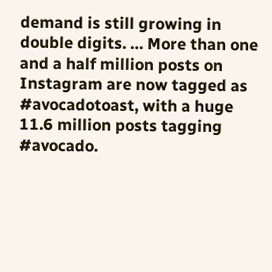demand is still growing in double digits. … More than one and a half million posts on Instagram are now tagged as #avocadotoast, with a huge 11.6 million posts tagging #avocado.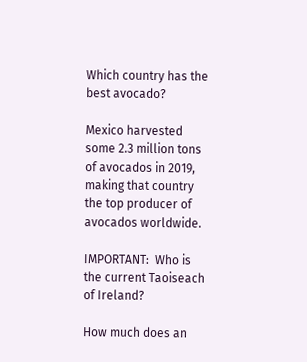Which country has the best avocado?

Mexico harvested some 2.3 million tons of avocados in 2019, making that country the top producer of avocados worldwide.

IMPORTANT:  Who is the current Taoiseach of Ireland?

How much does an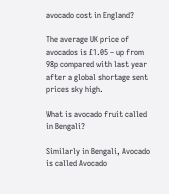avocado cost in England?

The average UK price of avocados is £1.05 – up from 98p compared with last year after a global shortage sent prices sky high.

What is avocado fruit called in Bengali?

Similarly in Bengali, Avocado is called Avocado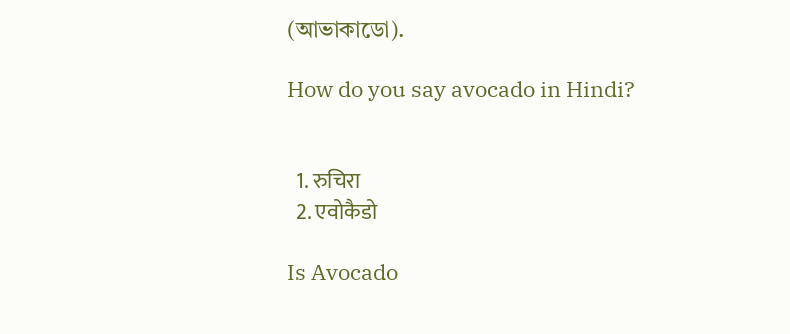(আভাকাডো).

How do you say avocado in Hindi?


  1. रुचिरा
  2. एवोकैडो

Is Avocado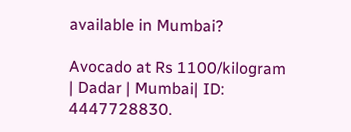available in Mumbai?

Avocado at Rs 1100/kilogram | Dadar | Mumbai| ID: 4447728830.